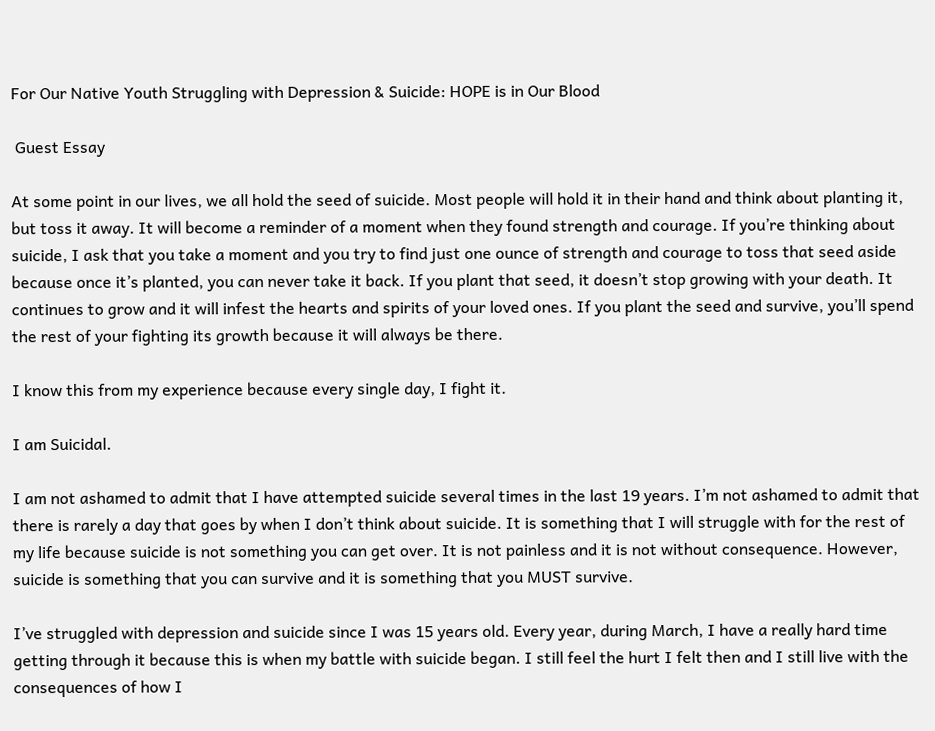For Our Native Youth Struggling with Depression & Suicide: HOPE is in Our Blood

 Guest Essay

At some point in our lives, we all hold the seed of suicide. Most people will hold it in their hand and think about planting it, but toss it away. It will become a reminder of a moment when they found strength and courage. If you’re thinking about suicide, I ask that you take a moment and you try to find just one ounce of strength and courage to toss that seed aside because once it’s planted, you can never take it back. If you plant that seed, it doesn’t stop growing with your death. It continues to grow and it will infest the hearts and spirits of your loved ones. If you plant the seed and survive, you’ll spend the rest of your fighting its growth because it will always be there.

I know this from my experience because every single day, I fight it.

I am Suicidal.

I am not ashamed to admit that I have attempted suicide several times in the last 19 years. I’m not ashamed to admit that there is rarely a day that goes by when I don’t think about suicide. It is something that I will struggle with for the rest of my life because suicide is not something you can get over. It is not painless and it is not without consequence. However, suicide is something that you can survive and it is something that you MUST survive.

I’ve struggled with depression and suicide since I was 15 years old. Every year, during March, I have a really hard time getting through it because this is when my battle with suicide began. I still feel the hurt I felt then and I still live with the consequences of how I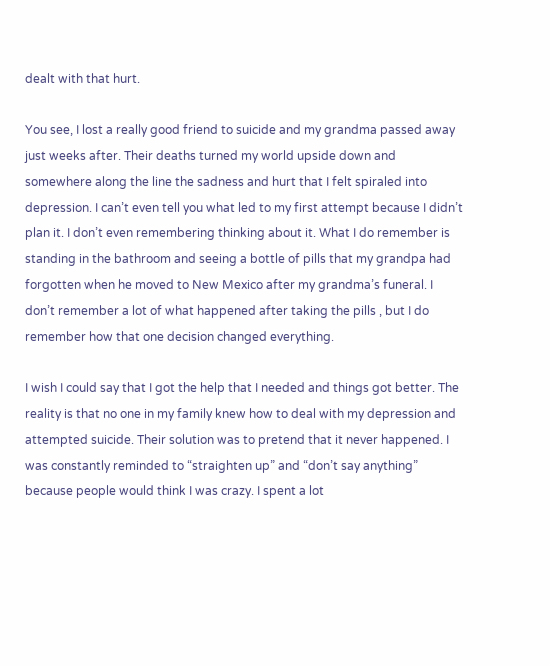dealt with that hurt.

You see, I lost a really good friend to suicide and my grandma passed away just weeks after. Their deaths turned my world upside down and somewhere along the line the sadness and hurt that I felt spiraled into depression. I can’t even tell you what led to my first attempt because I didn’t plan it. I don’t even remembering thinking about it. What I do remember is standing in the bathroom and seeing a bottle of pills that my grandpa had forgotten when he moved to New Mexico after my grandma’s funeral. I don’t remember a lot of what happened after taking the pills , but I do remember how that one decision changed everything.

I wish I could say that I got the help that I needed and things got better. The reality is that no one in my family knew how to deal with my depression and attempted suicide. Their solution was to pretend that it never happened. I was constantly reminded to “straighten up” and “don’t say anything” because people would think I was crazy. I spent a lot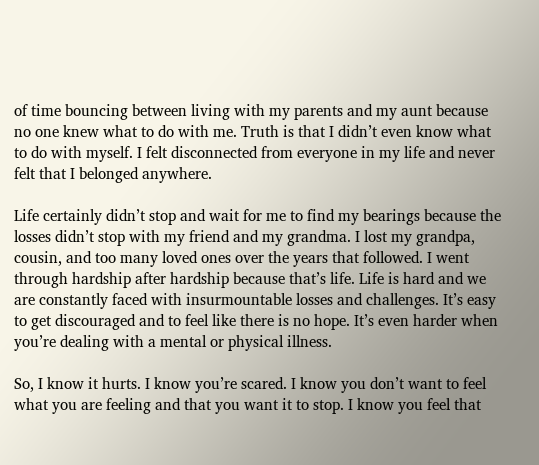of time bouncing between living with my parents and my aunt because no one knew what to do with me. Truth is that I didn’t even know what to do with myself. I felt disconnected from everyone in my life and never felt that I belonged anywhere.

Life certainly didn’t stop and wait for me to find my bearings because the losses didn’t stop with my friend and my grandma. I lost my grandpa, cousin, and too many loved ones over the years that followed. I went through hardship after hardship because that’s life. Life is hard and we are constantly faced with insurmountable losses and challenges. It’s easy to get discouraged and to feel like there is no hope. It’s even harder when you’re dealing with a mental or physical illness.

So, I know it hurts. I know you’re scared. I know you don’t want to feel what you are feeling and that you want it to stop. I know you feel that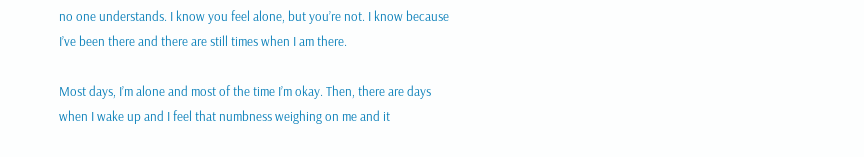no one understands. I know you feel alone, but you’re not. I know because I’ve been there and there are still times when I am there.

Most days, I’m alone and most of the time I’m okay. Then, there are days when I wake up and I feel that numbness weighing on me and it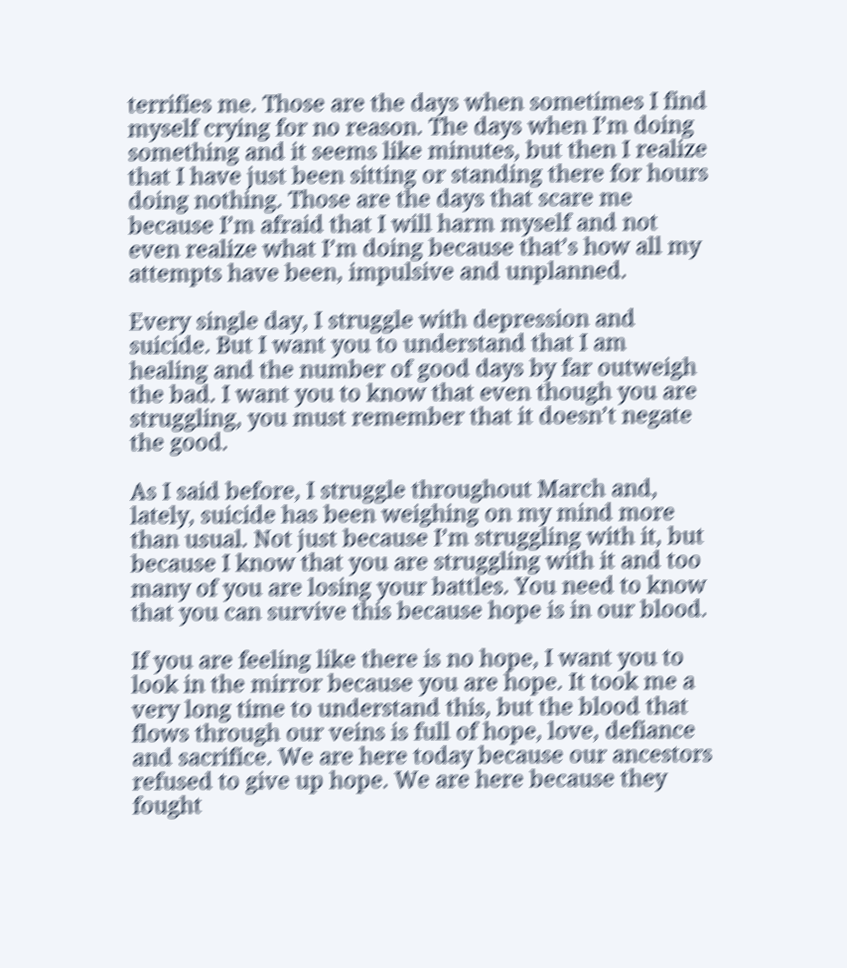terrifies me. Those are the days when sometimes I find myself crying for no reason. The days when I’m doing something and it seems like minutes, but then I realize that I have just been sitting or standing there for hours doing nothing. Those are the days that scare me because I’m afraid that I will harm myself and not even realize what I’m doing because that’s how all my attempts have been, impulsive and unplanned.

Every single day, I struggle with depression and suicide. But I want you to understand that I am healing and the number of good days by far outweigh the bad. I want you to know that even though you are struggling, you must remember that it doesn’t negate the good.

As I said before, I struggle throughout March and, lately, suicide has been weighing on my mind more than usual. Not just because I’m struggling with it, but because I know that you are struggling with it and too many of you are losing your battles. You need to know that you can survive this because hope is in our blood.

If you are feeling like there is no hope, I want you to look in the mirror because you are hope. It took me a very long time to understand this, but the blood that flows through our veins is full of hope, love, defiance and sacrifice. We are here today because our ancestors refused to give up hope. We are here because they fought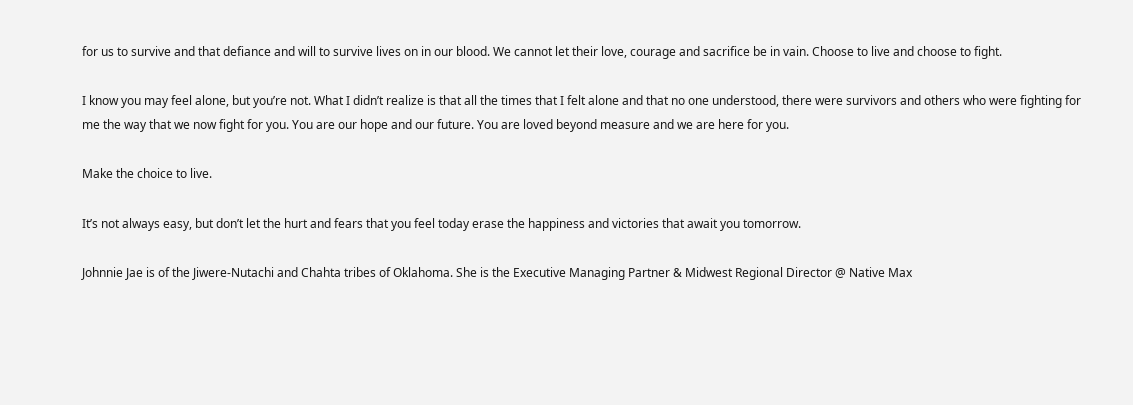for us to survive and that defiance and will to survive lives on in our blood. We cannot let their love, courage and sacrifice be in vain. Choose to live and choose to fight.

I know you may feel alone, but you’re not. What I didn’t realize is that all the times that I felt alone and that no one understood, there were survivors and others who were fighting for me the way that we now fight for you. You are our hope and our future. You are loved beyond measure and we are here for you.

Make the choice to live.

It’s not always easy, but don’t let the hurt and fears that you feel today erase the happiness and victories that await you tomorrow.

Johnnie Jae is of the Jiwere-Nutachi and Chahta tribes of Oklahoma. She is the Executive Managing Partner & Midwest Regional Director @ Native Max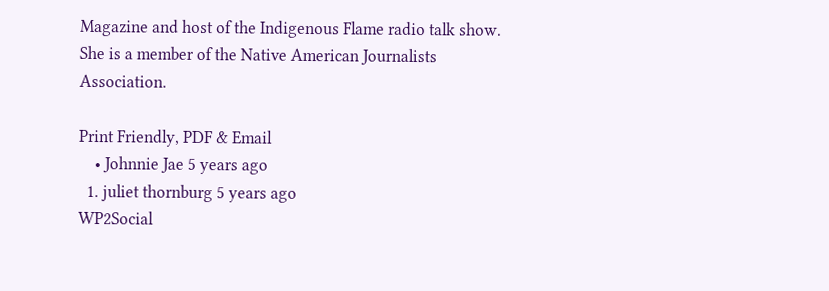Magazine and host of the Indigenous Flame radio talk show. She is a member of the Native American Journalists Association.

Print Friendly, PDF & Email
    • Johnnie Jae 5 years ago
  1. juliet thornburg 5 years ago
WP2Social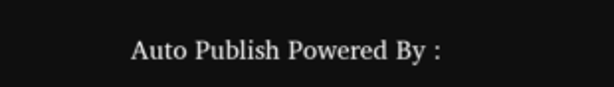Auto Publish Powered By :